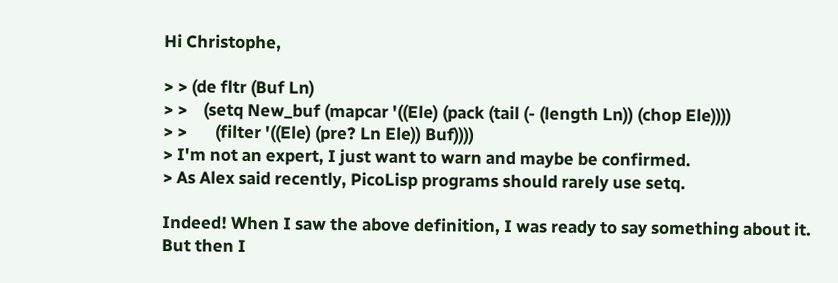Hi Christophe,

> > (de fltr (Buf Ln)
> >    (setq New_buf (mapcar '((Ele) (pack (tail (- (length Ln)) (chop Ele))))
> >       (filter '((Ele) (pre? Ln Ele)) Buf))))
> I'm not an expert, I just want to warn and maybe be confirmed.
> As Alex said recently, PicoLisp programs should rarely use setq.

Indeed! When I saw the above definition, I was ready to say something about it.
But then I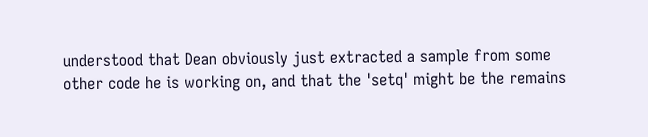understood that Dean obviously just extracted a sample from some
other code he is working on, and that the 'setq' might be the remains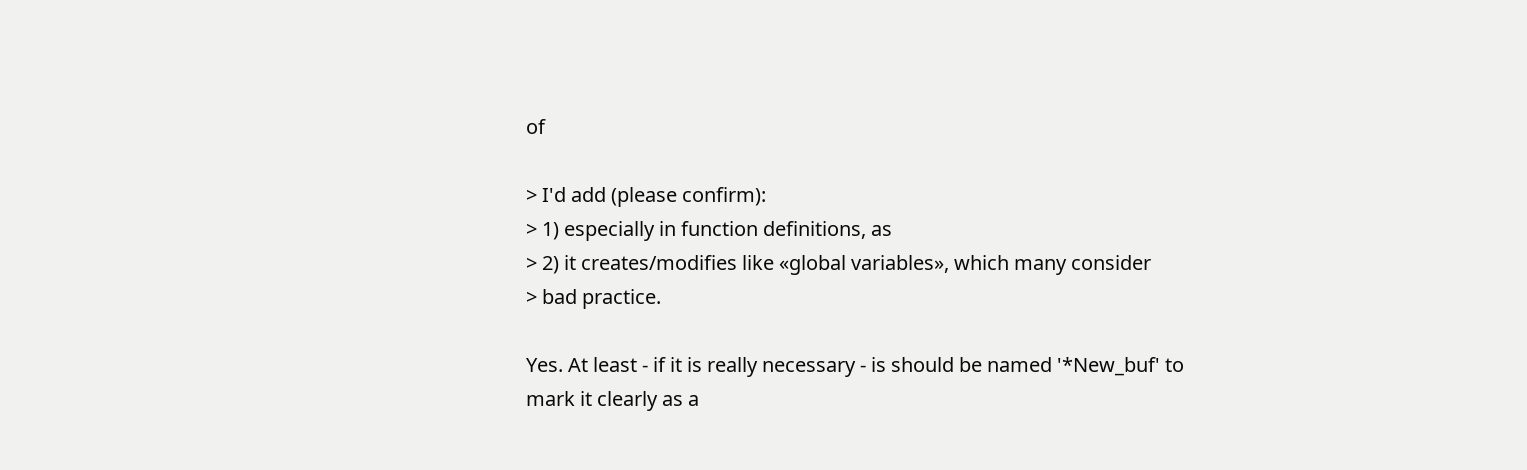of

> I'd add (please confirm):
> 1) especially in function definitions, as
> 2) it creates/modifies like «global variables», which many consider
> bad practice.

Yes. At least - if it is really necessary - is should be named '*New_buf' to
mark it clearly as a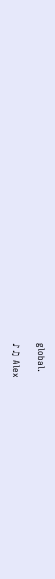global.

♪♫ Alex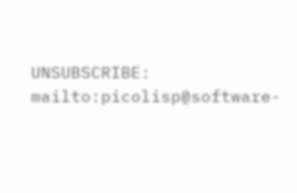UNSUBSCRIBE: mailto:picolisp@software-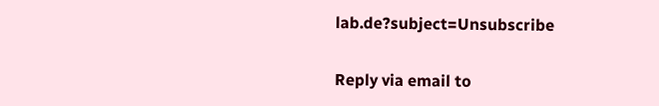lab.de?subject=Unsubscribe

Reply via email to